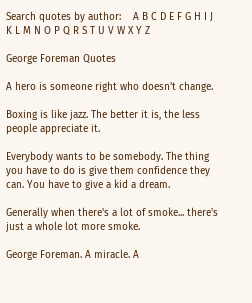Search quotes by author:    A B C D E F G H I J K L M N O P Q R S T U V W X Y Z

George Foreman Quotes

A hero is someone right who doesn't change.

Boxing is like jazz. The better it is, the less people appreciate it.

Everybody wants to be somebody. The thing you have to do is give them confidence they can. You have to give a kid a dream.

Generally when there's a lot of smoke... there's just a whole lot more smoke.

George Foreman. A miracle. A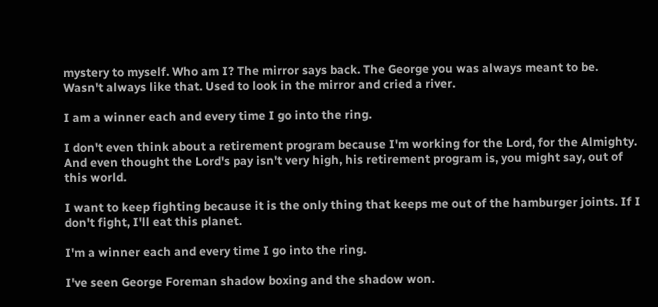mystery to myself. Who am I? The mirror says back. The George you was always meant to be. Wasn't always like that. Used to look in the mirror and cried a river.

I am a winner each and every time I go into the ring.

I don't even think about a retirement program because I'm working for the Lord, for the Almighty. And even thought the Lord's pay isn't very high, his retirement program is, you might say, out of this world.

I want to keep fighting because it is the only thing that keeps me out of the hamburger joints. If I don't fight, I'll eat this planet.

I'm a winner each and every time I go into the ring.

I've seen George Foreman shadow boxing and the shadow won.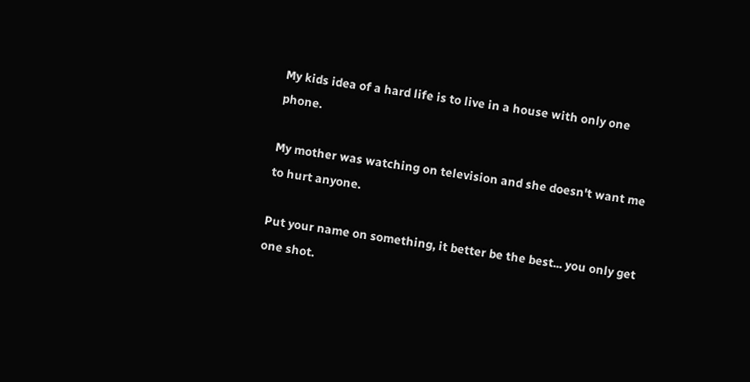My kids idea of a hard life is to live in a house with only one phone.

My mother was watching on television and she doesn't want me to hurt anyone.

Put your name on something, it better be the best... you only get one shot.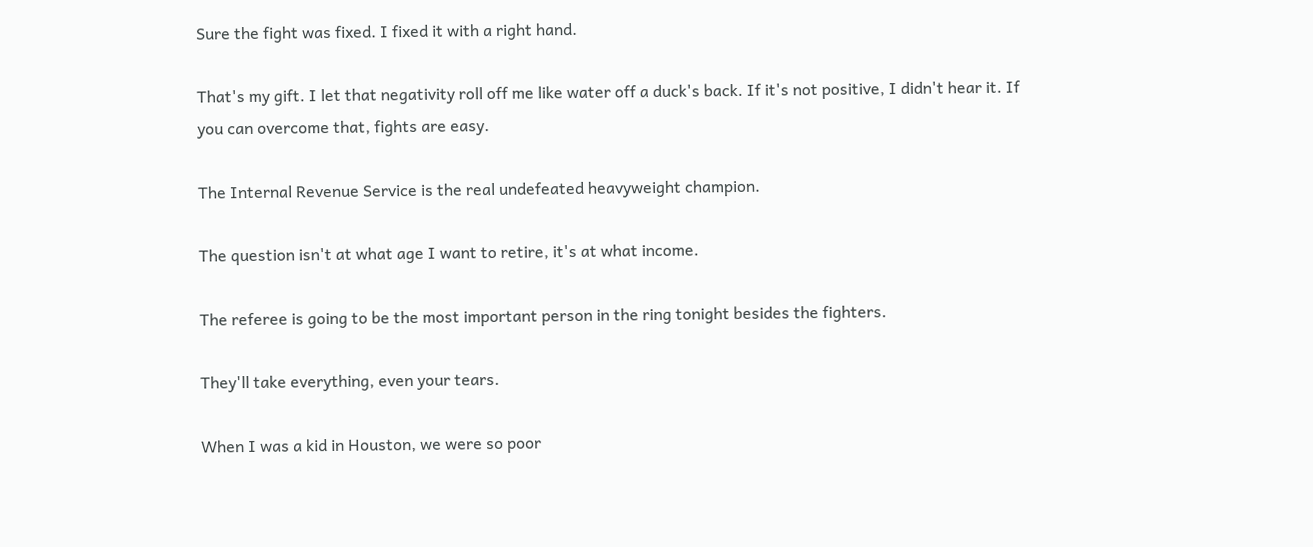Sure the fight was fixed. I fixed it with a right hand.

That's my gift. I let that negativity roll off me like water off a duck's back. If it's not positive, I didn't hear it. If you can overcome that, fights are easy.

The Internal Revenue Service is the real undefeated heavyweight champion.

The question isn't at what age I want to retire, it's at what income.

The referee is going to be the most important person in the ring tonight besides the fighters.

They'll take everything, even your tears.

When I was a kid in Houston, we were so poor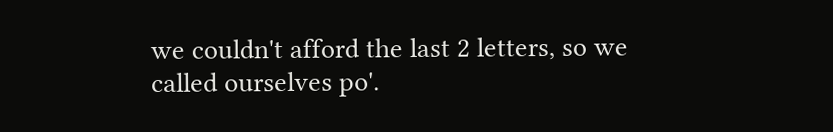we couldn't afford the last 2 letters, so we called ourselves po'.